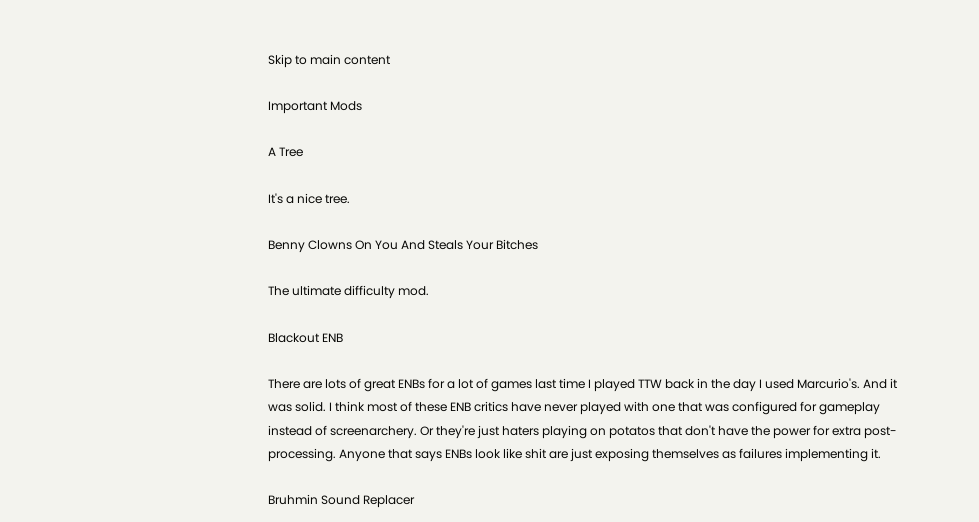Skip to main content

Important Mods

A Tree

It's a nice tree.

Benny Clowns On You And Steals Your Bitches

The ultimate difficulty mod.

Blackout ENB

There are lots of great ENBs for a lot of games last time I played TTW back in the day I used Marcurio's. And it was solid. I think most of these ENB critics have never played with one that was configured for gameplay instead of screenarchery. Or they're just haters playing on potatos that don't have the power for extra post-processing. Anyone that says ENBs look like shit are just exposing themselves as failures implementing it.

Bruhmin Sound Replacer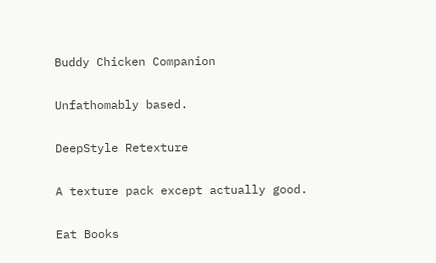Buddy Chicken Companion

Unfathomably based.

DeepStyle Retexture

A texture pack except actually good.

Eat Books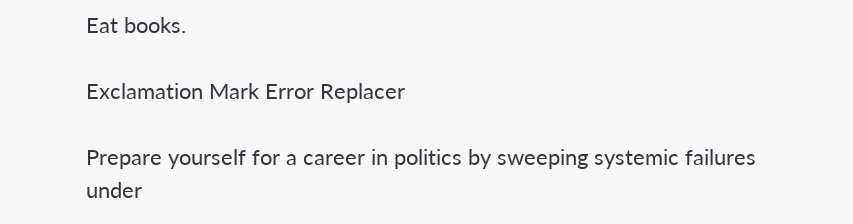Eat books.

Exclamation Mark Error Replacer

Prepare yourself for a career in politics by sweeping systemic failures under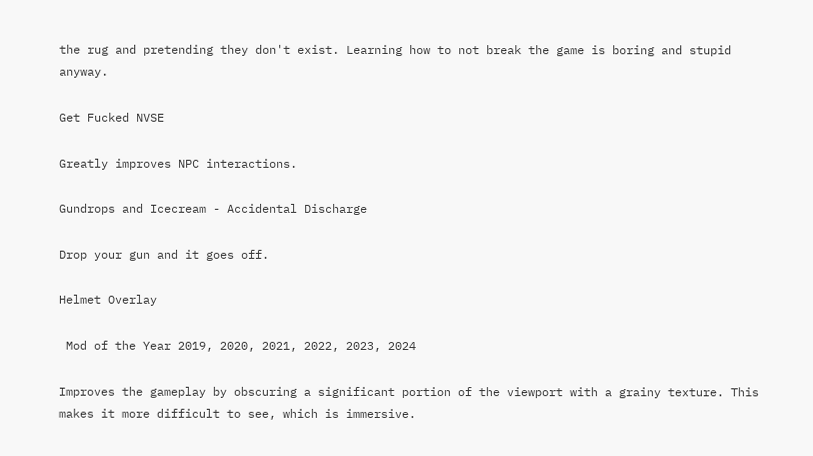the rug and pretending they don't exist. Learning how to not break the game is boring and stupid anyway.

Get Fucked NVSE

Greatly improves NPC interactions.

Gundrops and Icecream - Accidental Discharge

Drop your gun and it goes off.

Helmet Overlay

 Mod of the Year 2019, 2020, 2021, 2022, 2023, 2024

Improves the gameplay by obscuring a significant portion of the viewport with a grainy texture. This makes it more difficult to see, which is immersive.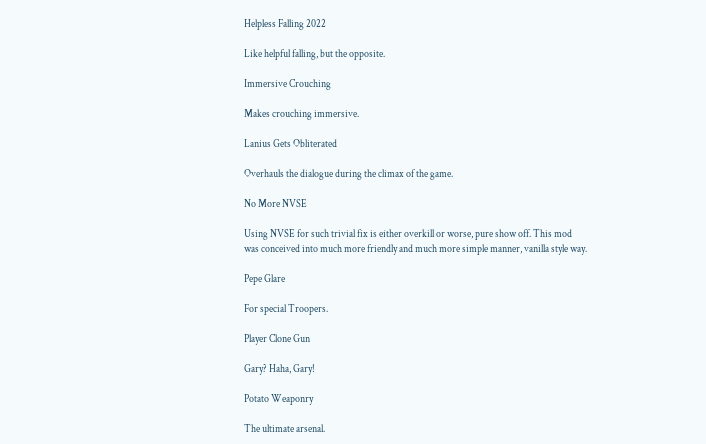Helpless Falling 2022

Like helpful falling, but the opposite.

Immersive Crouching

Makes crouching immersive.

Lanius Gets Obliterated

Overhauls the dialogue during the climax of the game.

No More NVSE

Using NVSE for such trivial fix is either overkill or worse, pure show off. This mod was conceived into much more friendly and much more simple manner, vanilla style way.

Pepe Glare

For special Troopers.

Player Clone Gun

Gary? Haha, Gary!

Potato Weaponry

The ultimate arsenal.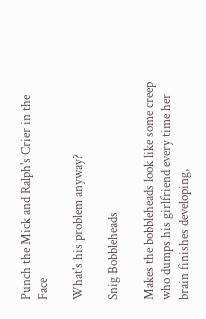Punch the Mick and Ralph's Crier in the Face

What's his problem anyway?

Snig Bobbleheads

Makes the bobbleheads look like some creep who dumps his girlfriend every time her brain finishes developing,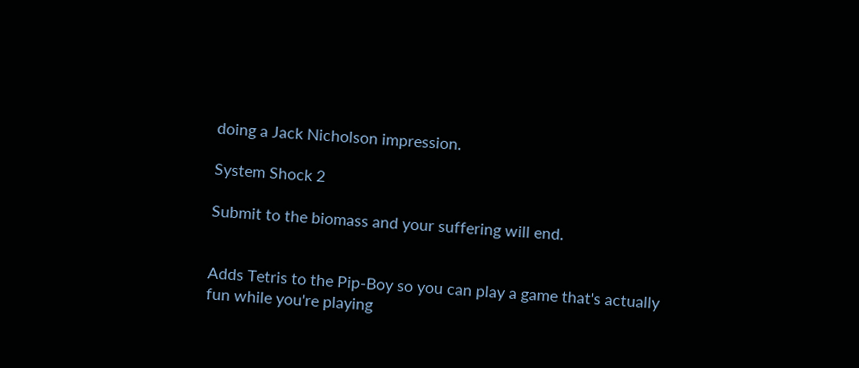doing a Jack Nicholson impression.

System Shock 2

Submit to the biomass and your suffering will end.


Adds Tetris to the Pip-Boy so you can play a game that's actually fun while you're playing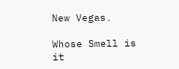New Vegas.

Whose Smell is it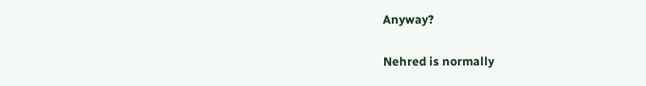Anyway?

Nehred is normally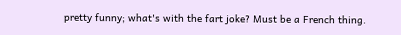pretty funny; what's with the fart joke? Must be a French thing.